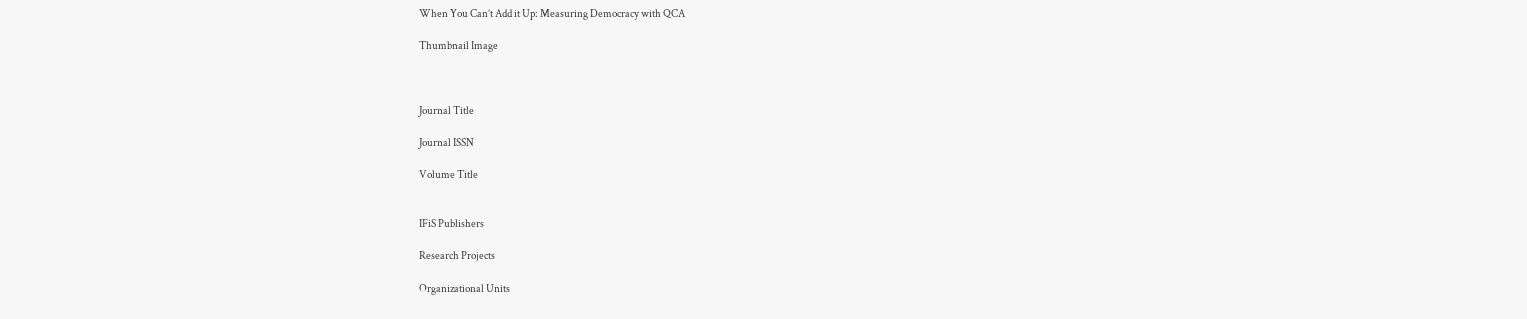When You Can’t Add it Up: Measuring Democracy with QCA

Thumbnail Image



Journal Title

Journal ISSN

Volume Title


IFiS Publishers

Research Projects

Organizational Units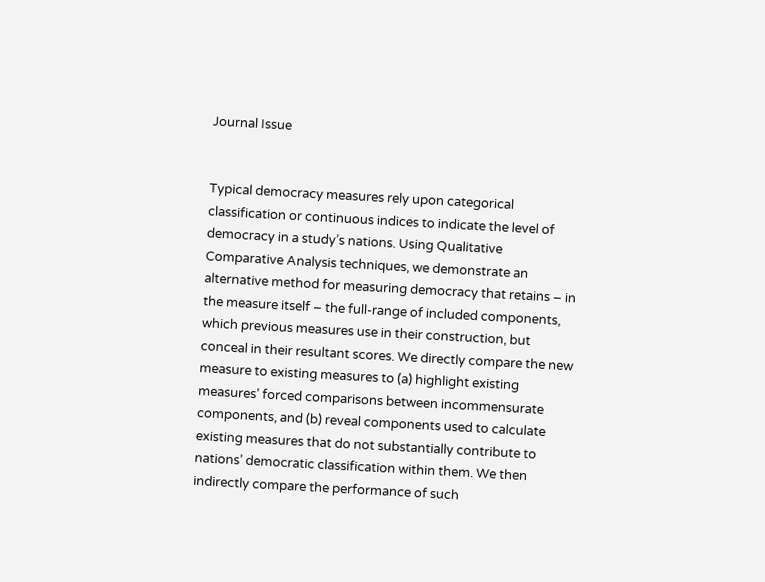Journal Issue


Typical democracy measures rely upon categorical classification or continuous indices to indicate the level of democracy in a study’s nations. Using Qualitative Comparative Analysis techniques, we demonstrate an alternative method for measuring democracy that retains – in the measure itself – the full-range of included components, which previous measures use in their construction, but conceal in their resultant scores. We directly compare the new measure to existing measures to (a) highlight existing measures’ forced comparisons between incommensurate components, and (b) reveal components used to calculate existing measures that do not substantially contribute to nations’ democratic classification within them. We then indirectly compare the performance of such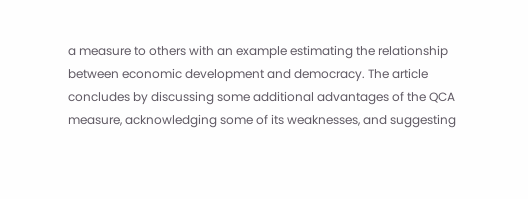a measure to others with an example estimating the relationship between economic development and democracy. The article concludes by discussing some additional advantages of the QCA measure, acknowledging some of its weaknesses, and suggesting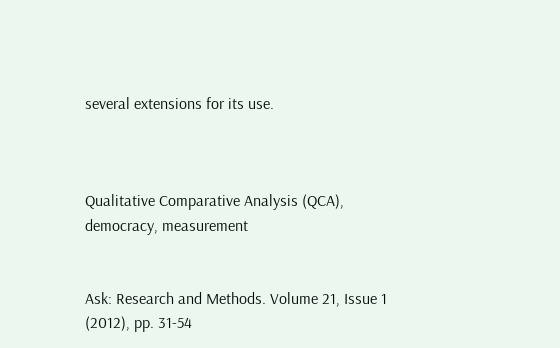several extensions for its use.



Qualitative Comparative Analysis (QCA), democracy, measurement


Ask: Research and Methods. Volume 21, Issue 1 (2012), pp. 31-54